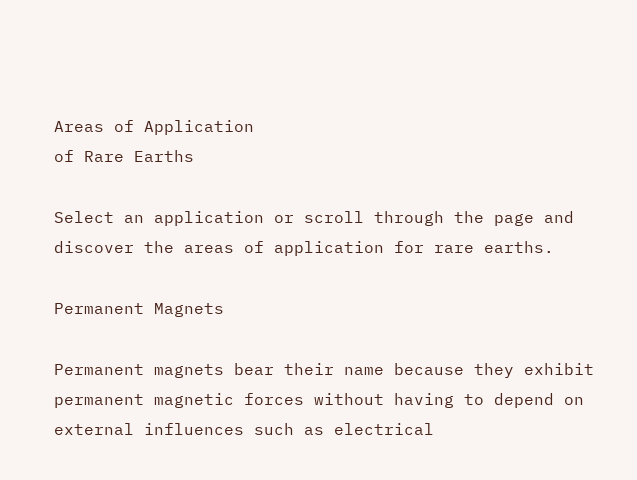Areas of Application
of Rare Earths

Select an application or scroll through the page and discover the areas of application for rare earths.

Permanent Magnets

Permanent magnets bear their name because they exhibit permanent magnetic forces without having to depend on external influences such as electrical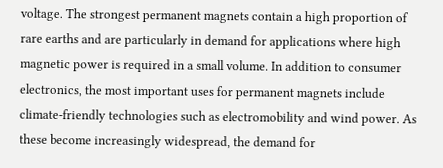voltage. The strongest permanent magnets contain a high proportion of rare earths and are particularly in demand for applications where high magnetic power is required in a small volume. In addition to consumer electronics, the most important uses for permanent magnets include climate-friendly technologies such as electromobility and wind power. As these become increasingly widespread, the demand for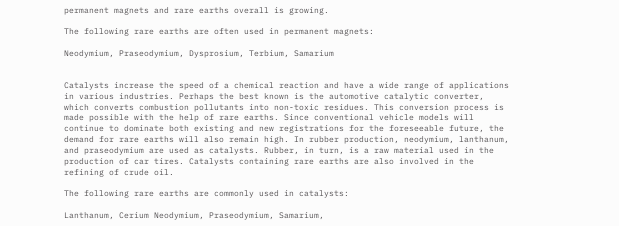permanent magnets and rare earths overall is growing.

The following rare earths are often used in permanent magnets:

Neodymium, Praseodymium, Dysprosium, Terbium, Samarium


Catalysts increase the speed of a chemical reaction and have a wide range of applications in various industries. Perhaps the best known is the automotive catalytic converter, which converts combustion pollutants into non-toxic residues. This conversion process is made possible with the help of rare earths. Since conventional vehicle models will continue to dominate both existing and new registrations for the foreseeable future, the demand for rare earths will also remain high. In rubber production, neodymium, lanthanum, and praseodymium are used as catalysts. Rubber, in turn, is a raw material used in the production of car tires. Catalysts containing rare earths are also involved in the refining of crude oil.

The following rare earths are commonly used in catalysts:

Lanthanum, Cerium Neodymium, Praseodymium, Samarium,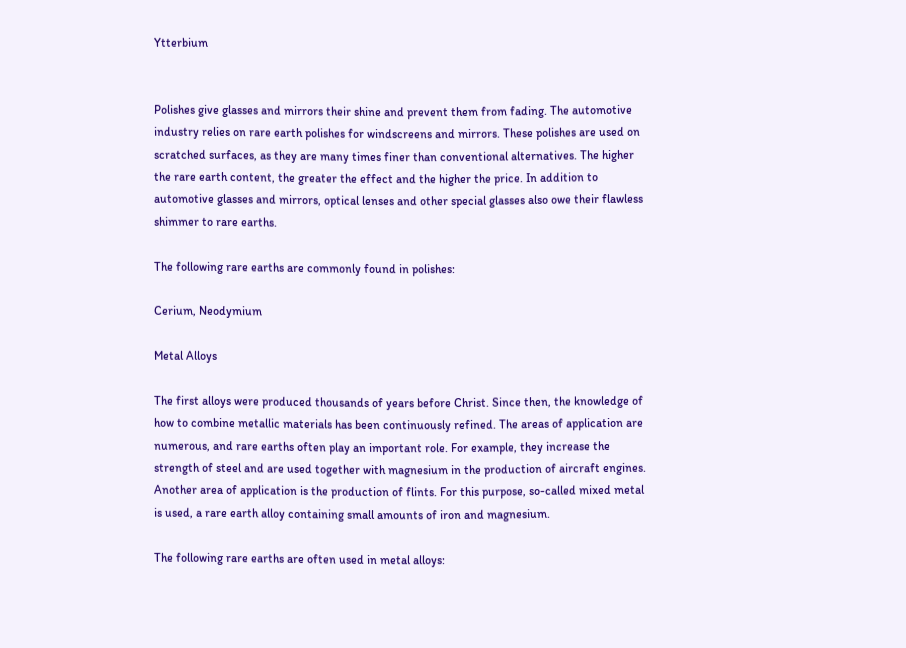Ytterbium


Polishes give glasses and mirrors their shine and prevent them from fading. The automotive industry relies on rare earth polishes for windscreens and mirrors. These polishes are used on scratched surfaces, as they are many times finer than conventional alternatives. The higher the rare earth content, the greater the effect and the higher the price. In addition to automotive glasses and mirrors, optical lenses and other special glasses also owe their flawless shimmer to rare earths.

The following rare earths are commonly found in polishes:

Cerium, Neodymium

Metal Alloys

The first alloys were produced thousands of years before Christ. Since then, the knowledge of how to combine metallic materials has been continuously refined. The areas of application are numerous, and rare earths often play an important role. For example, they increase the strength of steel and are used together with magnesium in the production of aircraft engines. Another area of application is the production of flints. For this purpose, so-called mixed metal is used, a rare earth alloy containing small amounts of iron and magnesium.

The following rare earths are often used in metal alloys: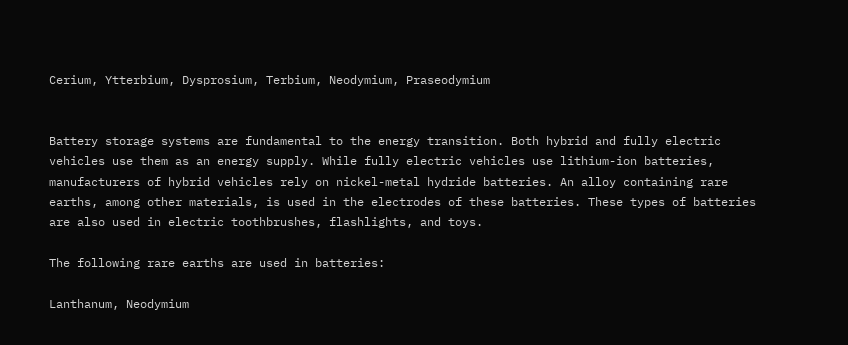Cerium, Ytterbium, Dysprosium, Terbium, Neodymium, Praseodymium


Battery storage systems are fundamental to the energy transition. Both hybrid and fully electric vehicles use them as an energy supply. While fully electric vehicles use lithium-ion batteries, manufacturers of hybrid vehicles rely on nickel-metal hydride batteries. An alloy containing rare earths, among other materials, is used in the electrodes of these batteries. These types of batteries are also used in electric toothbrushes, flashlights, and toys.

The following rare earths are used in batteries:

Lanthanum, Neodymium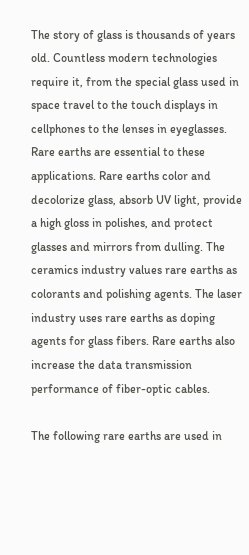The story of glass is thousands of years old. Countless modern technologies require it, from the special glass used in space travel to the touch displays in cellphones to the lenses in eyeglasses. Rare earths are essential to these applications. Rare earths color and decolorize glass, absorb UV light, provide a high gloss in polishes, and protect glasses and mirrors from dulling. The ceramics industry values rare earths as colorants and polishing agents. The laser industry uses rare earths as doping agents for glass fibers. Rare earths also increase the data transmission performance of fiber-optic cables.

The following rare earths are used in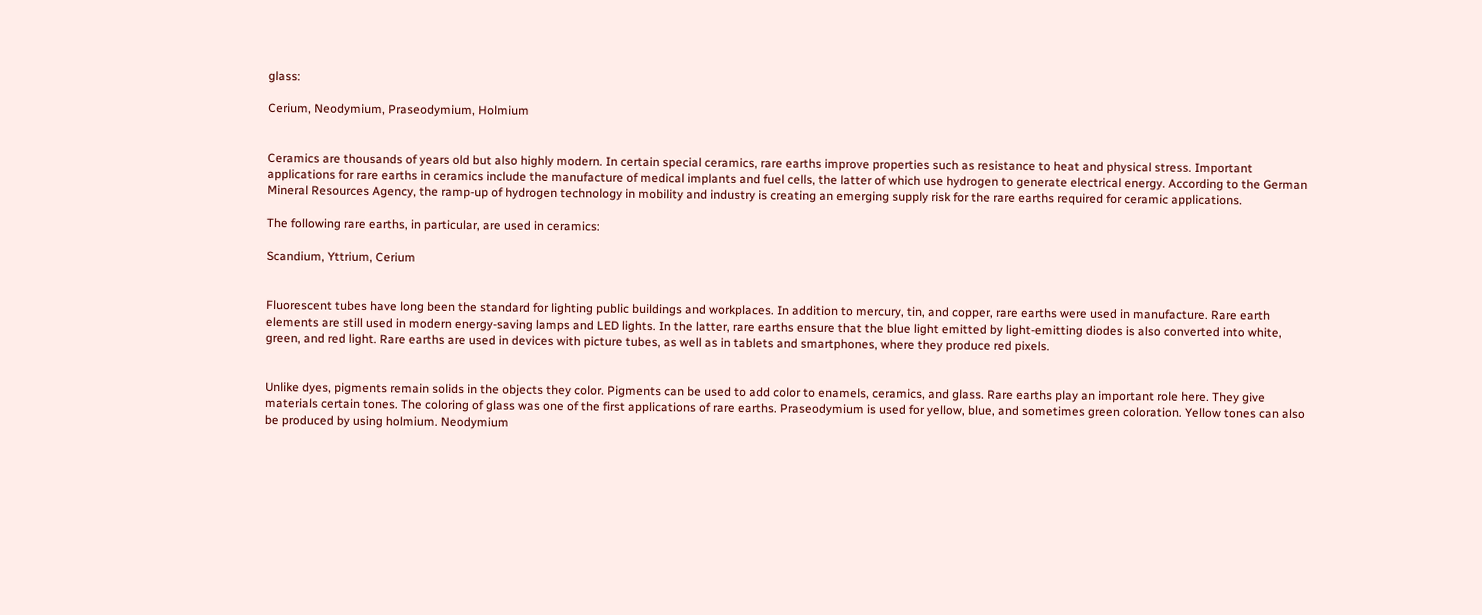glass:

Cerium, Neodymium, Praseodymium, Holmium


Ceramics are thousands of years old but also highly modern. In certain special ceramics, rare earths improve properties such as resistance to heat and physical stress. Important applications for rare earths in ceramics include the manufacture of medical implants and fuel cells, the latter of which use hydrogen to generate electrical energy. According to the German Mineral Resources Agency, the ramp-up of hydrogen technology in mobility and industry is creating an emerging supply risk for the rare earths required for ceramic applications.

The following rare earths, in particular, are used in ceramics:

Scandium, Yttrium, Cerium


Fluorescent tubes have long been the standard for lighting public buildings and workplaces. In addition to mercury, tin, and copper, rare earths were used in manufacture. Rare earth elements are still used in modern energy-saving lamps and LED lights. In the latter, rare earths ensure that the blue light emitted by light-emitting diodes is also converted into white, green, and red light. Rare earths are used in devices with picture tubes, as well as in tablets and smartphones, where they produce red pixels.


Unlike dyes, pigments remain solids in the objects they color. Pigments can be used to add color to enamels, ceramics, and glass. Rare earths play an important role here. They give materials certain tones. The coloring of glass was one of the first applications of rare earths. Praseodymium is used for yellow, blue, and sometimes green coloration. Yellow tones can also be produced by using holmium. Neodymium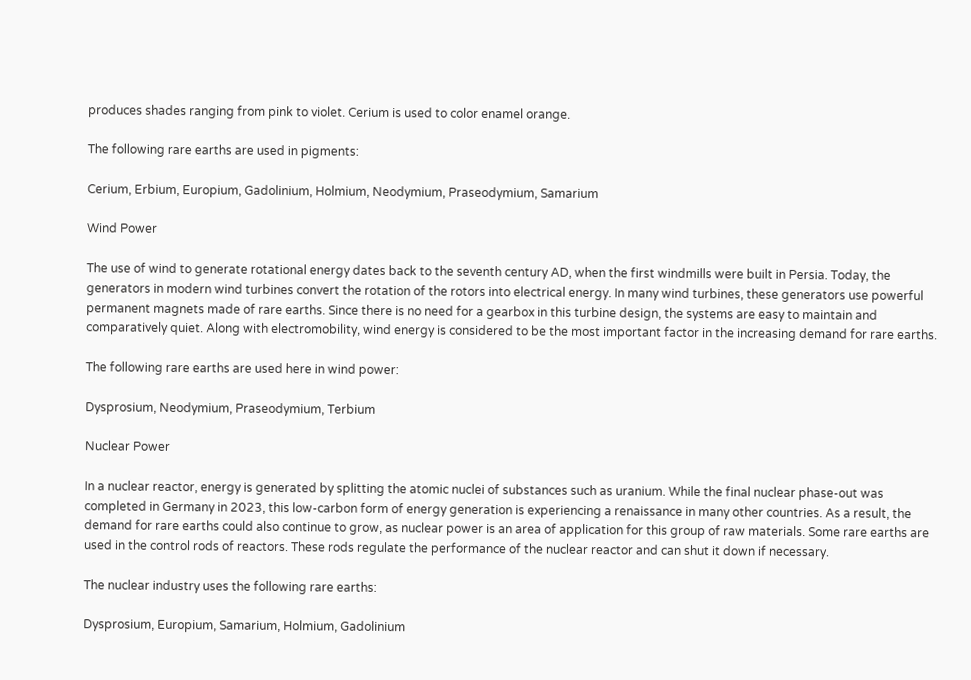produces shades ranging from pink to violet. Cerium is used to color enamel orange.

The following rare earths are used in pigments:

Cerium, Erbium, Europium, Gadolinium, Holmium, Neodymium, Praseodymium, Samarium

Wind Power

The use of wind to generate rotational energy dates back to the seventh century AD, when the first windmills were built in Persia. Today, the generators in modern wind turbines convert the rotation of the rotors into electrical energy. In many wind turbines, these generators use powerful permanent magnets made of rare earths. Since there is no need for a gearbox in this turbine design, the systems are easy to maintain and comparatively quiet. Along with electromobility, wind energy is considered to be the most important factor in the increasing demand for rare earths.

The following rare earths are used here in wind power:

Dysprosium, Neodymium, Praseodymium, Terbium

Nuclear Power

In a nuclear reactor, energy is generated by splitting the atomic nuclei of substances such as uranium. While the final nuclear phase-out was completed in Germany in 2023, this low-carbon form of energy generation is experiencing a renaissance in many other countries. As a result, the demand for rare earths could also continue to grow, as nuclear power is an area of application for this group of raw materials. Some rare earths are used in the control rods of reactors. These rods regulate the performance of the nuclear reactor and can shut it down if necessary.

The nuclear industry uses the following rare earths:

Dysprosium, Europium, Samarium, Holmium, Gadolinium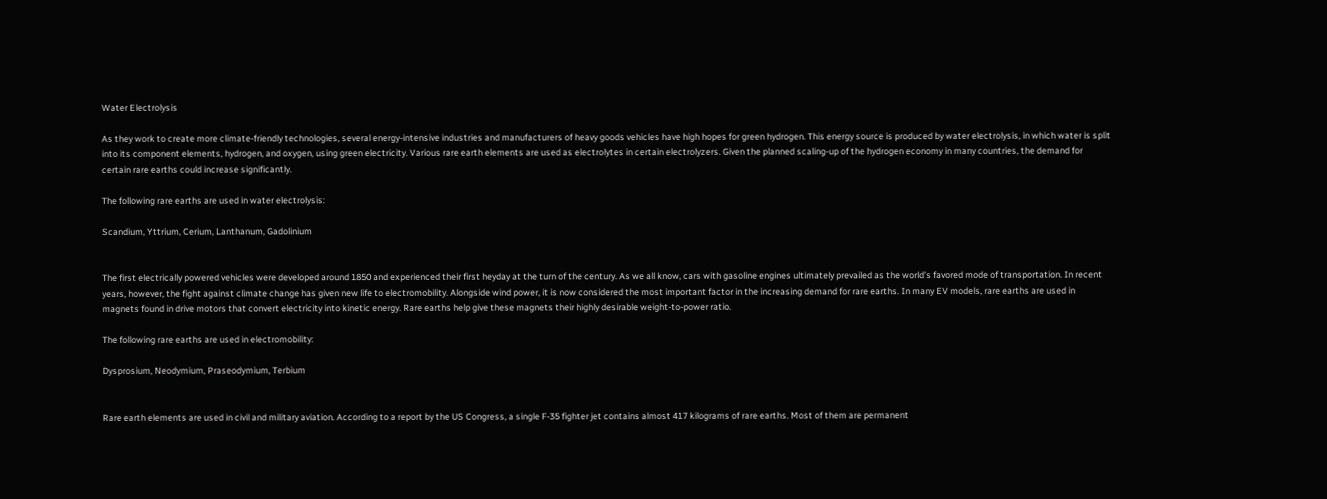Water Electrolysis

As they work to create more climate-friendly technologies, several energy-intensive industries and manufacturers of heavy goods vehicles have high hopes for green hydrogen. This energy source is produced by water electrolysis, in which water is split into its component elements, hydrogen, and oxygen, using green electricity. Various rare earth elements are used as electrolytes in certain electrolyzers. Given the planned scaling-up of the hydrogen economy in many countries, the demand for certain rare earths could increase significantly.

The following rare earths are used in water electrolysis:

Scandium, Yttrium, Cerium, Lanthanum, Gadolinium


The first electrically powered vehicles were developed around 1850 and experienced their first heyday at the turn of the century. As we all know, cars with gasoline engines ultimately prevailed as the world’s favored mode of transportation. In recent years, however, the fight against climate change has given new life to electromobility. Alongside wind power, it is now considered the most important factor in the increasing demand for rare earths. In many EV models, rare earths are used in magnets found in drive motors that convert electricity into kinetic energy. Rare earths help give these magnets their highly desirable weight-to-power ratio.

The following rare earths are used in electromobility:

Dysprosium, Neodymium, Praseodymium, Terbium


Rare earth elements are used in civil and military aviation. According to a report by the US Congress, a single F-35 fighter jet contains almost 417 kilograms of rare earths. Most of them are permanent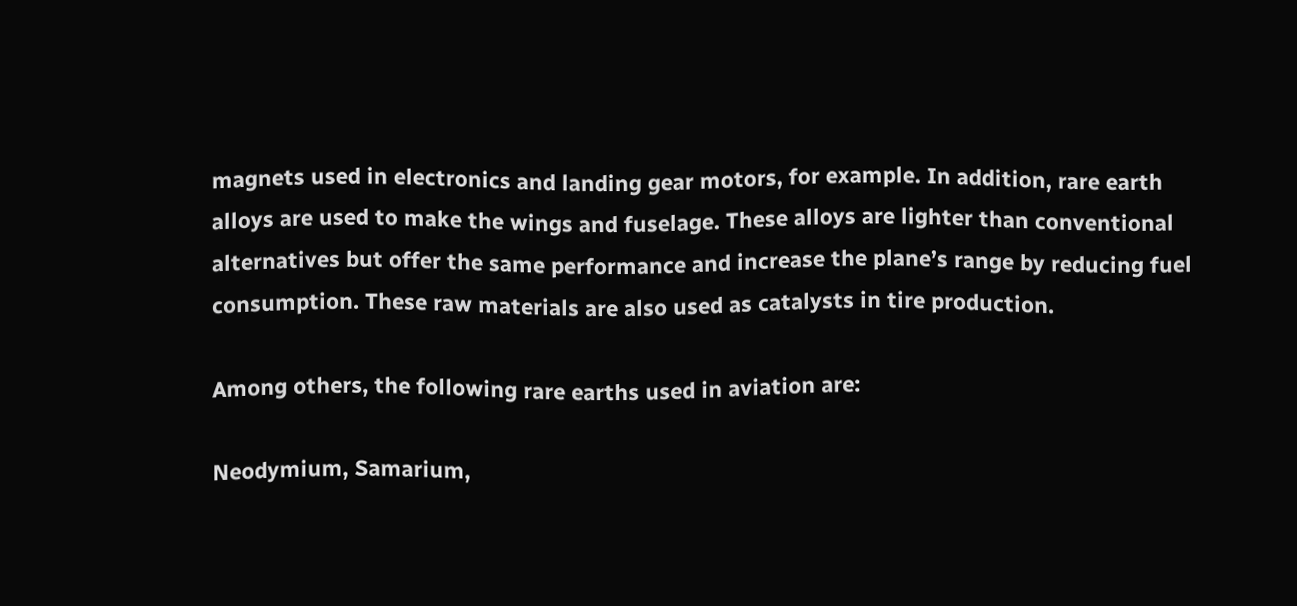magnets used in electronics and landing gear motors, for example. In addition, rare earth alloys are used to make the wings and fuselage. These alloys are lighter than conventional alternatives but offer the same performance and increase the plane’s range by reducing fuel consumption. These raw materials are also used as catalysts in tire production.

Among others, the following rare earths used in aviation are:

Neodymium, Samarium,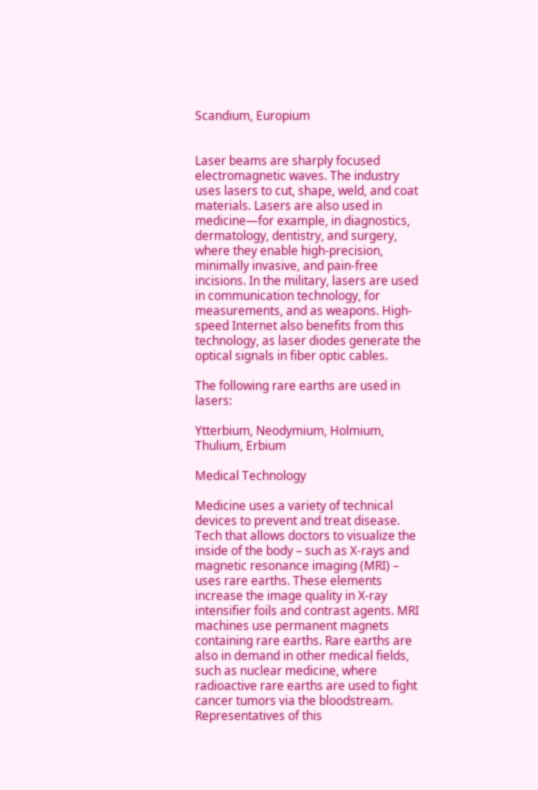Scandium, Europium


Laser beams are sharply focused electromagnetic waves. The industry uses lasers to cut, shape, weld, and coat materials. Lasers are also used in medicine—for example, in diagnostics, dermatology, dentistry, and surgery, where they enable high-precision, minimally invasive, and pain-free incisions. In the military, lasers are used in communication technology, for measurements, and as weapons. High-speed Internet also benefits from this technology, as laser diodes generate the optical signals in fiber optic cables.

The following rare earths are used in lasers:

Ytterbium, Neodymium, Holmium, Thulium, Erbium

Medical Technology

Medicine uses a variety of technical devices to prevent and treat disease. Tech that allows doctors to visualize the inside of the body – such as X-rays and magnetic resonance imaging (MRI) – uses rare earths. These elements increase the image quality in X-ray intensifier foils and contrast agents. MRI machines use permanent magnets containing rare earths. Rare earths are also in demand in other medical fields, such as nuclear medicine, where radioactive rare earths are used to fight cancer tumors via the bloodstream. Representatives of this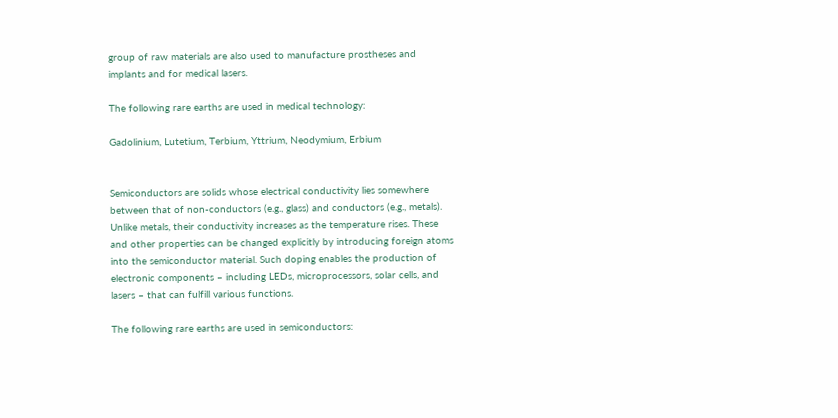group of raw materials are also used to manufacture prostheses and implants and for medical lasers.

The following rare earths are used in medical technology:

Gadolinium, Lutetium, Terbium, Yttrium, Neodymium, Erbium


Semiconductors are solids whose electrical conductivity lies somewhere between that of non-conductors (e.g., glass) and conductors (e.g., metals). Unlike metals, their conductivity increases as the temperature rises. These and other properties can be changed explicitly by introducing foreign atoms into the semiconductor material. Such doping enables the production of electronic components – including LEDs, microprocessors, solar cells, and lasers – that can fulfill various functions.

The following rare earths are used in semiconductors: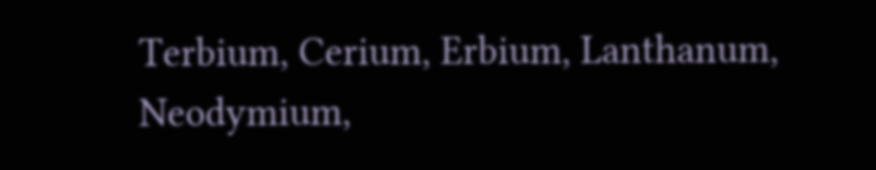Terbium, Cerium, Erbium, Lanthanum, Neodymium,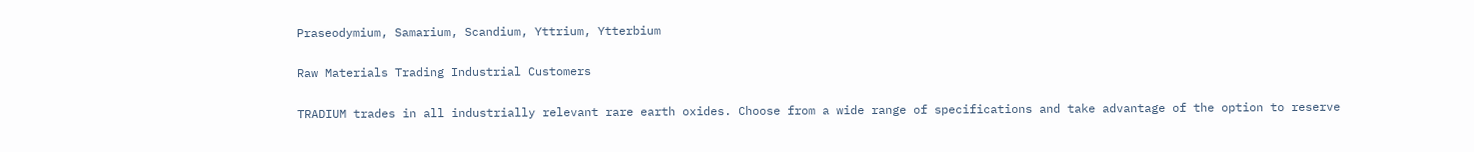Praseodymium, Samarium, Scandium, Yttrium, Ytterbium

Raw Materials Trading Industrial Customers

TRADIUM trades in all industrially relevant rare earth oxides. Choose from a wide range of specifications and take advantage of the option to reserve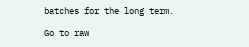batches for the long term.

Go to raw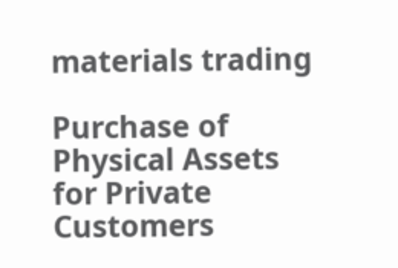materials trading

Purchase of Physical Assets for Private Customers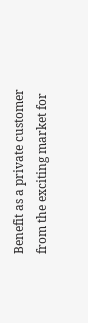Benefit as a private customer from the exciting market for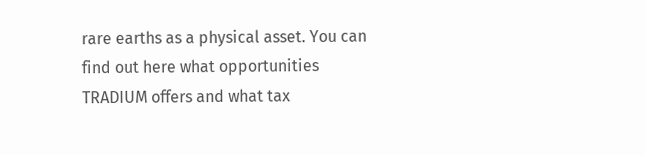rare earths as a physical asset. You can find out here what opportunities TRADIUM offers and what tax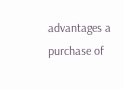advantages a purchase of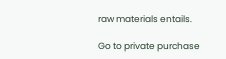raw materials entails.

Go to private purchase